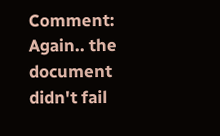Comment: Again.. the document didn't fail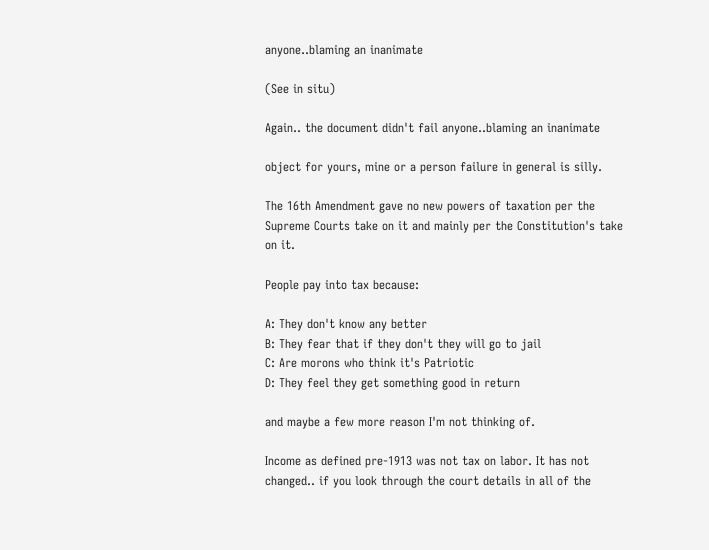anyone..blaming an inanimate

(See in situ)

Again.. the document didn't fail anyone..blaming an inanimate

object for yours, mine or a person failure in general is silly.

The 16th Amendment gave no new powers of taxation per the Supreme Courts take on it and mainly per the Constitution's take on it.

People pay into tax because:

A: They don't know any better
B: They fear that if they don't they will go to jail
C: Are morons who think it's Patriotic
D: They feel they get something good in return

and maybe a few more reason I'm not thinking of.

Income as defined pre-1913 was not tax on labor. It has not changed.. if you look through the court details in all of the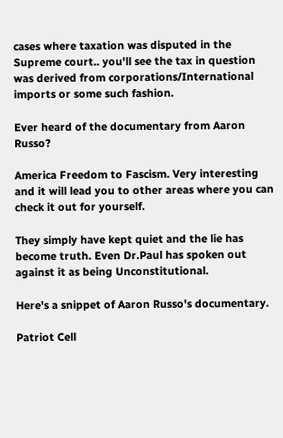cases where taxation was disputed in the Supreme court.. you'll see the tax in question was derived from corporations/International imports or some such fashion.

Ever heard of the documentary from Aaron Russo?

America Freedom to Fascism. Very interesting and it will lead you to other areas where you can check it out for yourself.

They simply have kept quiet and the lie has become truth. Even Dr.Paul has spoken out against it as being Unconstitutional.

Here's a snippet of Aaron Russo's documentary.

Patriot Cell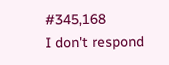#345,168
I don't respond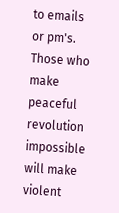to emails or pm's.
Those who make peaceful revolution impossible will make violent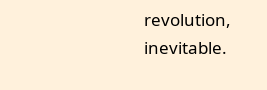revolution, inevitable.